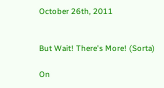October 26th, 2011


But Wait! There's More! (Sorta)

On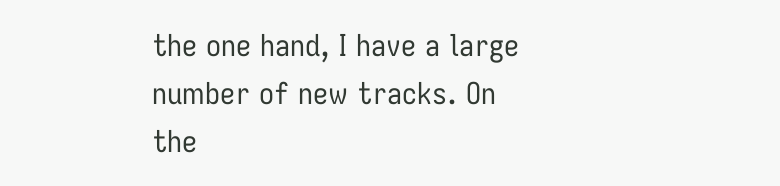the one hand, I have a large number of new tracks. On the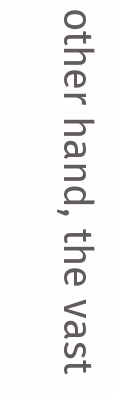other hand, the vast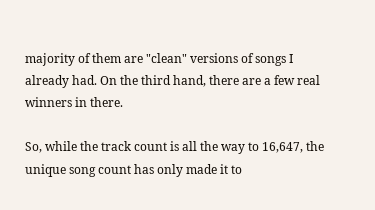majority of them are "clean" versions of songs I already had. On the third hand, there are a few real winners in there.

So, while the track count is all the way to 16,647, the unique song count has only made it to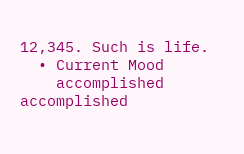12,345. Such is life.
  • Current Mood
    accomplished accomplished